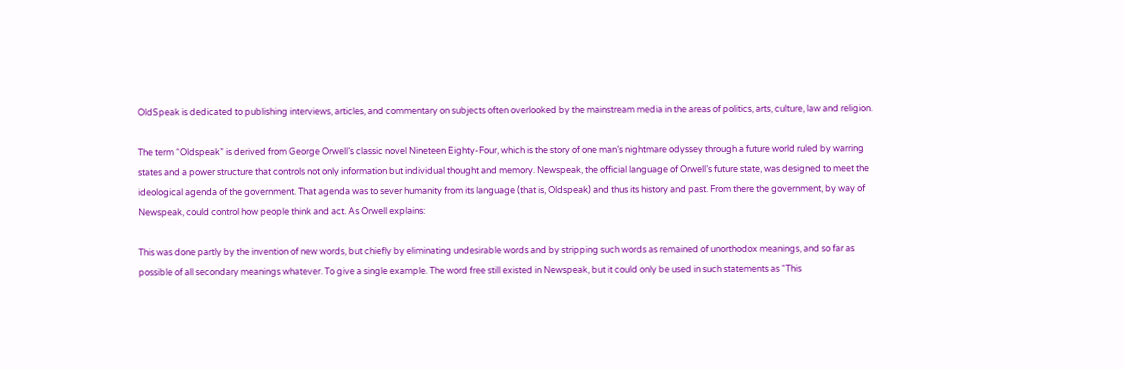OldSpeak is dedicated to publishing interviews, articles, and commentary on subjects often overlooked by the mainstream media in the areas of politics, arts, culture, law and religion.

The term “Oldspeak” is derived from George Orwell’s classic novel Nineteen Eighty-Four, which is the story of one man’s nightmare odyssey through a future world ruled by warring states and a power structure that controls not only information but individual thought and memory. Newspeak, the official language of Orwell’s future state, was designed to meet the ideological agenda of the government. That agenda was to sever humanity from its language (that is, Oldspeak) and thus its history and past. From there the government, by way of Newspeak, could control how people think and act. As Orwell explains:

This was done partly by the invention of new words, but chiefly by eliminating undesirable words and by stripping such words as remained of unorthodox meanings, and so far as possible of all secondary meanings whatever. To give a single example. The word free still existed in Newspeak, but it could only be used in such statements as “This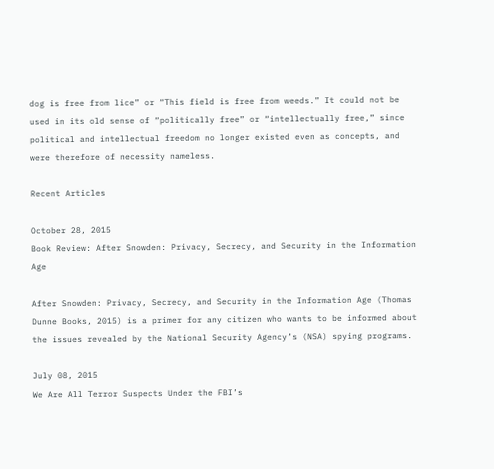dog is free from lice” or “This field is free from weeds.” It could not be used in its old sense of “politically free” or “intellectually free,” since political and intellectual freedom no longer existed even as concepts, and were therefore of necessity nameless.

Recent Articles

October 28, 2015
Book Review: After Snowden: Privacy, Secrecy, and Security in the Information Age

After Snowden: Privacy, Secrecy, and Security in the Information Age (Thomas Dunne Books, 2015) is a primer for any citizen who wants to be informed about the issues revealed by the National Security Agency’s (NSA) spying programs.

July 08, 2015
We Are All Terror Suspects Under the FBI’s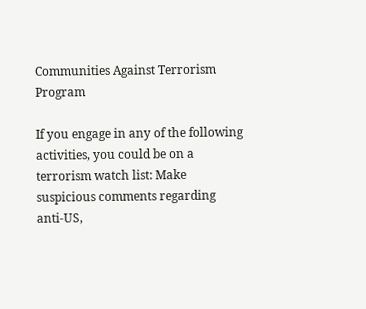Communities Against Terrorism Program

If you engage in any of the following activities, you could be on a terrorism watch list: Make suspicious comments regarding anti‑US,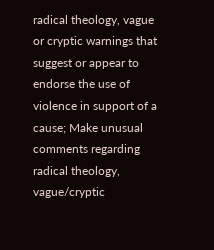radical theology, vague or cryptic warnings that suggest or appear to endorse the use of violence in support of a cause; Make unusual comments regarding radical theology, vague/cryptic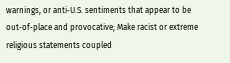warnings, or anti‑U.S. sentiments that appear to be out‑of‑place and provocative; Make racist or extreme religious statements coupled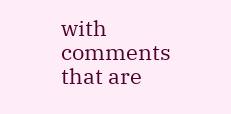with comments that are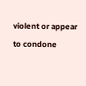violent or appear to condone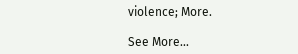violence; More.

See More...